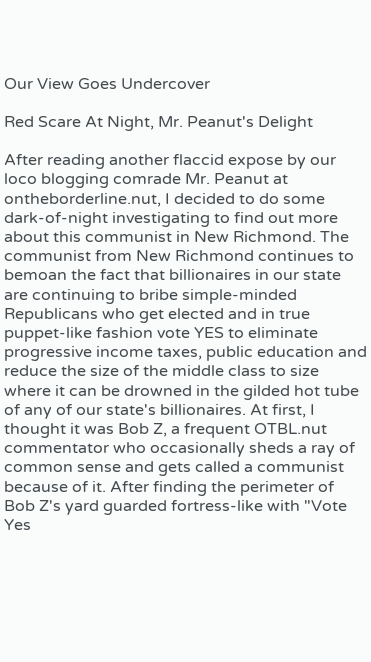Our View Goes Undercover

Red Scare At Night, Mr. Peanut's Delight

After reading another flaccid expose by our loco blogging comrade Mr. Peanut at ontheborderline.nut, I decided to do some dark-of-night investigating to find out more about this communist in New Richmond. The communist from New Richmond continues to bemoan the fact that billionaires in our state are continuing to bribe simple-minded Republicans who get elected and in true puppet-like fashion vote YES to eliminate progressive income taxes, public education and reduce the size of the middle class to size where it can be drowned in the gilded hot tube of any of our state's billionaires. At first, I thought it was Bob Z, a frequent OTBL.nut commentator who occasionally sheds a ray of common sense and gets called a communist because of it. After finding the perimeter of Bob Z's yard guarded fortress-like with "Vote Yes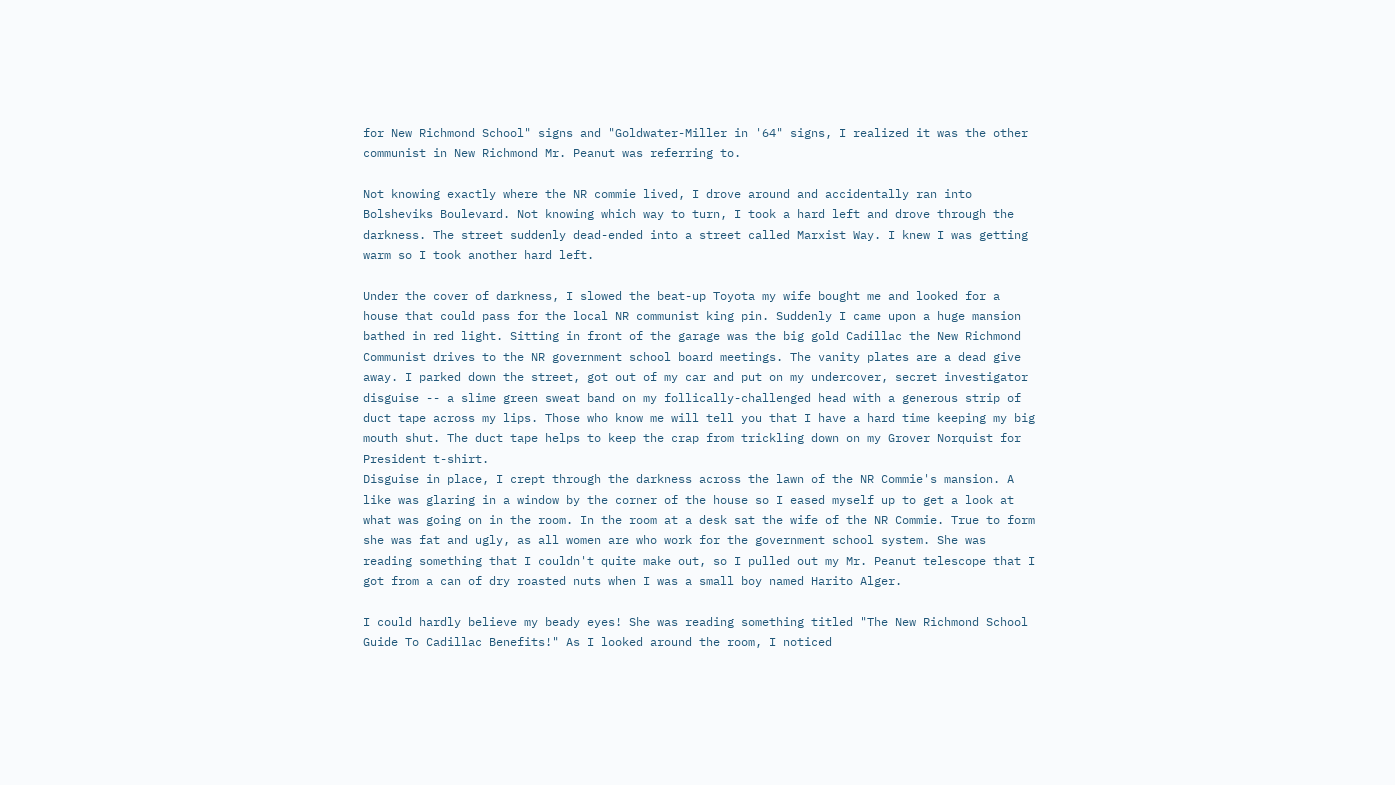for New Richmond School" signs and "Goldwater-Miller in '64" signs, I realized it was the other communist in New Richmond Mr. Peanut was referring to.

Not knowing exactly where the NR commie lived, I drove around and accidentally ran into Bolsheviks Boulevard. Not knowing which way to turn, I took a hard left and drove through the darkness. The street suddenly dead-ended into a street called Marxist Way. I knew I was getting warm so I took another hard left.

Under the cover of darkness, I slowed the beat-up Toyota my wife bought me and looked for a house that could pass for the local NR communist king pin. Suddenly I came upon a huge mansion bathed in red light. Sitting in front of the garage was the big gold Cadillac the New Richmond Communist drives to the NR government school board meetings. The vanity plates are a dead give away. I parked down the street, got out of my car and put on my undercover, secret investigator disguise -- a slime green sweat band on my follically-challenged head with a generous strip of duct tape across my lips. Those who know me will tell you that I have a hard time keeping my big mouth shut. The duct tape helps to keep the crap from trickling down on my Grover Norquist for President t-shirt.
Disguise in place, I crept through the darkness across the lawn of the NR Commie's mansion. A like was glaring in a window by the corner of the house so I eased myself up to get a look at what was going on in the room. In the room at a desk sat the wife of the NR Commie. True to form she was fat and ugly, as all women are who work for the government school system. She was reading something that I couldn't quite make out, so I pulled out my Mr. Peanut telescope that I got from a can of dry roasted nuts when I was a small boy named Harito Alger.

I could hardly believe my beady eyes! She was reading something titled "The New Richmond School Guide To Cadillac Benefits!" As I looked around the room, I noticed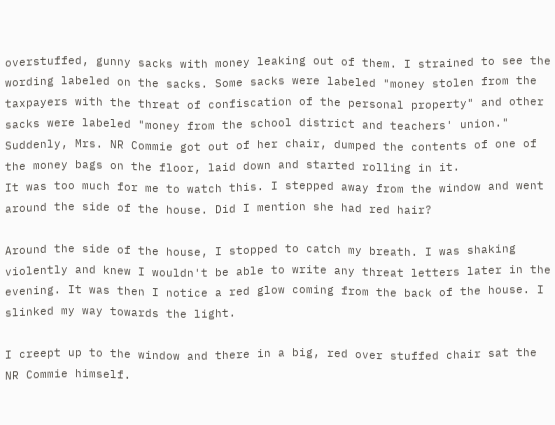overstuffed, gunny sacks with money leaking out of them. I strained to see the wording labeled on the sacks. Some sacks were labeled "money stolen from the taxpayers with the threat of confiscation of the personal property" and other sacks were labeled "money from the school district and teachers' union." Suddenly, Mrs. NR Commie got out of her chair, dumped the contents of one of the money bags on the floor, laid down and started rolling in it.
It was too much for me to watch this. I stepped away from the window and went around the side of the house. Did I mention she had red hair?

Around the side of the house, I stopped to catch my breath. I was shaking violently and knew I wouldn't be able to write any threat letters later in the evening. It was then I notice a red glow coming from the back of the house. I slinked my way towards the light.

I creept up to the window and there in a big, red over stuffed chair sat the NR Commie himself.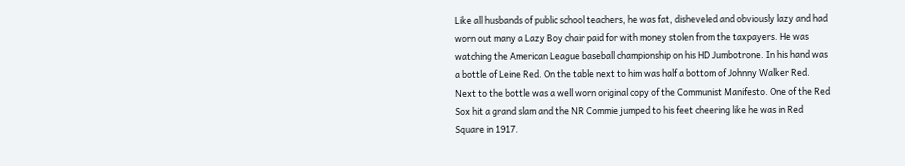Like all husbands of public school teachers, he was fat, disheveled and obviously lazy and had worn out many a Lazy Boy chair paid for with money stolen from the taxpayers. He was watching the American League baseball championship on his HD Jumbotrone. In his hand was a bottle of Leine Red. On the table next to him was half a bottom of Johnny Walker Red. Next to the bottle was a well worn original copy of the Communist Manifesto. One of the Red Sox hit a grand slam and the NR Commie jumped to his feet cheering like he was in Red Square in 1917.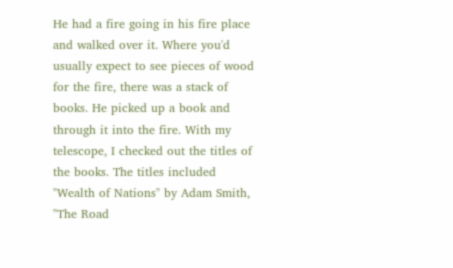He had a fire going in his fire place and walked over it. Where you'd usually expect to see pieces of wood for the fire, there was a stack of books. He picked up a book and through it into the fire. With my telescope, I checked out the titles of the books. The titles included "Wealth of Nations" by Adam Smith, "The Road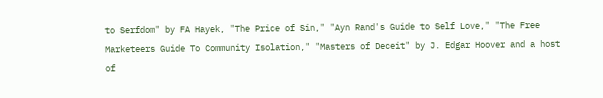to Serfdom" by FA Hayek, "The Price of Sin," "Ayn Rand's Guide to Self Love," "The Free Marketeers Guide To Community Isolation," "Masters of Deceit" by J. Edgar Hoover and a host of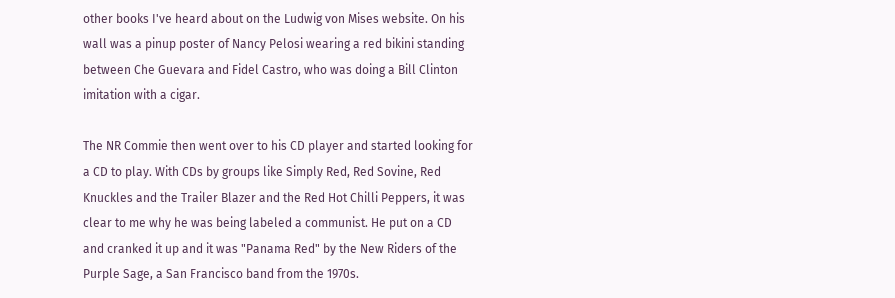other books I've heard about on the Ludwig von Mises website. On his wall was a pinup poster of Nancy Pelosi wearing a red bikini standing between Che Guevara and Fidel Castro, who was doing a Bill Clinton imitation with a cigar.

The NR Commie then went over to his CD player and started looking for a CD to play. With CDs by groups like Simply Red, Red Sovine, Red Knuckles and the Trailer Blazer and the Red Hot Chilli Peppers, it was clear to me why he was being labeled a communist. He put on a CD and cranked it up and it was "Panama Red" by the New Riders of the Purple Sage, a San Francisco band from the 1970s.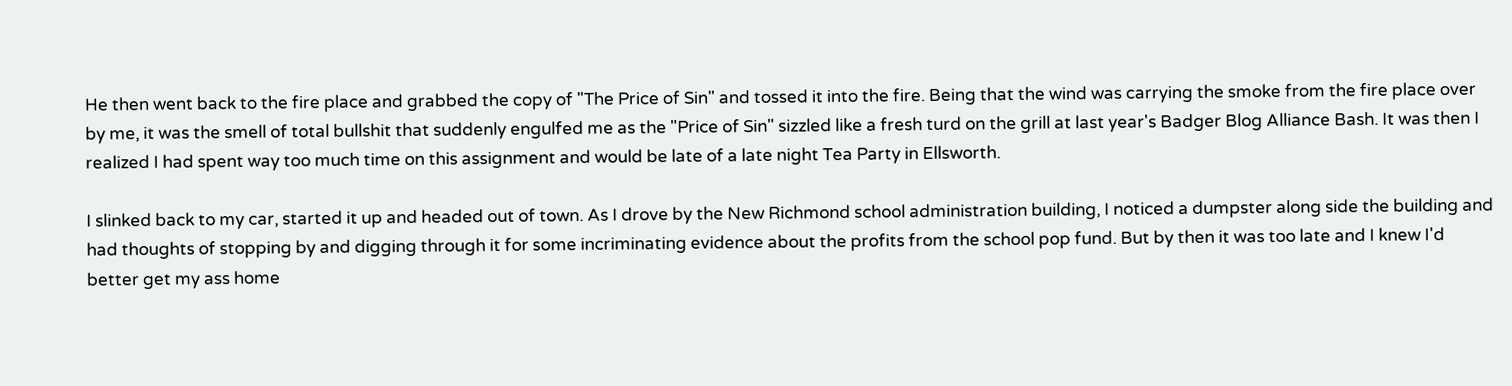He then went back to the fire place and grabbed the copy of "The Price of Sin" and tossed it into the fire. Being that the wind was carrying the smoke from the fire place over by me, it was the smell of total bullshit that suddenly engulfed me as the "Price of Sin" sizzled like a fresh turd on the grill at last year's Badger Blog Alliance Bash. It was then I realized I had spent way too much time on this assignment and would be late of a late night Tea Party in Ellsworth.

I slinked back to my car, started it up and headed out of town. As I drove by the New Richmond school administration building, I noticed a dumpster along side the building and had thoughts of stopping by and digging through it for some incriminating evidence about the profits from the school pop fund. But by then it was too late and I knew I'd better get my ass home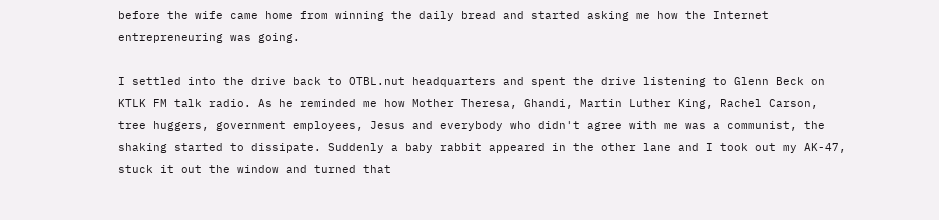before the wife came home from winning the daily bread and started asking me how the Internet entrepreneuring was going.

I settled into the drive back to OTBL.nut headquarters and spent the drive listening to Glenn Beck on KTLK FM talk radio. As he reminded me how Mother Theresa, Ghandi, Martin Luther King, Rachel Carson, tree huggers, government employees, Jesus and everybody who didn't agree with me was a communist, the shaking started to dissipate. Suddenly a baby rabbit appeared in the other lane and I took out my AK-47, stuck it out the window and turned that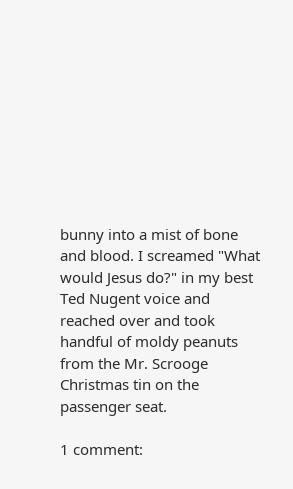bunny into a mist of bone and blood. I screamed "What would Jesus do?" in my best Ted Nugent voice and reached over and took handful of moldy peanuts from the Mr. Scrooge Christmas tin on the passenger seat.

1 comment: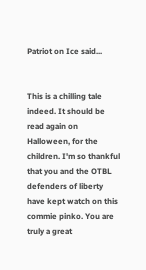Patriot on Ice said...


This is a chilling tale indeed. It should be read again on Halloween, for the children. I'm so thankful that you and the OTBL defenders of liberty have kept watch on this commie pinko. You are truly a great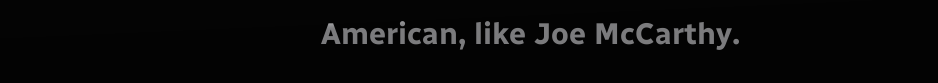American, like Joe McCarthy.